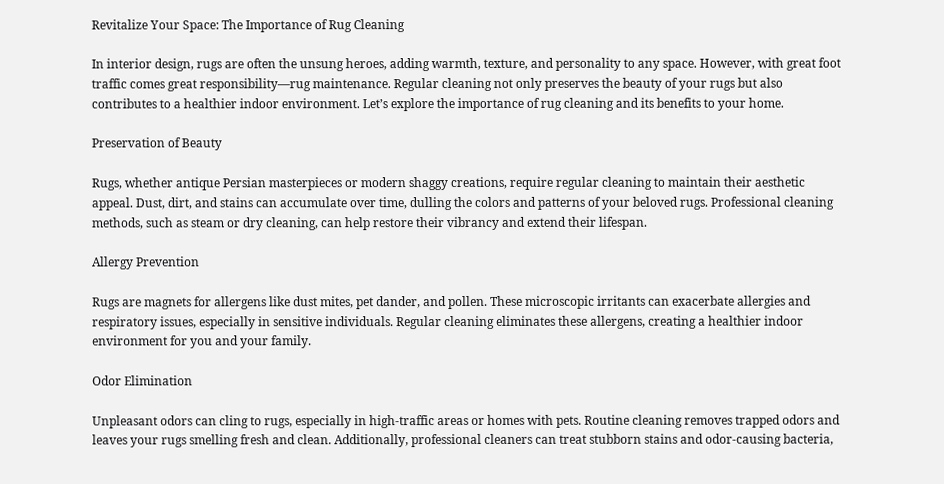Revitalize Your Space: The Importance of Rug Cleaning

In interior design, rugs are often the unsung heroes, adding warmth, texture, and personality to any space. However, with great foot traffic comes great responsibility—rug maintenance. Regular cleaning not only preserves the beauty of your rugs but also contributes to a healthier indoor environment. Let’s explore the importance of rug cleaning and its benefits to your home.

Preservation of Beauty

Rugs, whether antique Persian masterpieces or modern shaggy creations, require regular cleaning to maintain their aesthetic appeal. Dust, dirt, and stains can accumulate over time, dulling the colors and patterns of your beloved rugs. Professional cleaning methods, such as steam or dry cleaning, can help restore their vibrancy and extend their lifespan.

Allergy Prevention

Rugs are magnets for allergens like dust mites, pet dander, and pollen. These microscopic irritants can exacerbate allergies and respiratory issues, especially in sensitive individuals. Regular cleaning eliminates these allergens, creating a healthier indoor environment for you and your family.

Odor Elimination

Unpleasant odors can cling to rugs, especially in high-traffic areas or homes with pets. Routine cleaning removes trapped odors and leaves your rugs smelling fresh and clean. Additionally, professional cleaners can treat stubborn stains and odor-causing bacteria,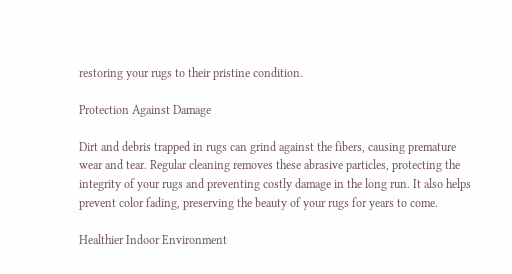restoring your rugs to their pristine condition.

Protection Against Damage

Dirt and debris trapped in rugs can grind against the fibers, causing premature wear and tear. Regular cleaning removes these abrasive particles, protecting the integrity of your rugs and preventing costly damage in the long run. It also helps prevent color fading, preserving the beauty of your rugs for years to come.

Healthier Indoor Environment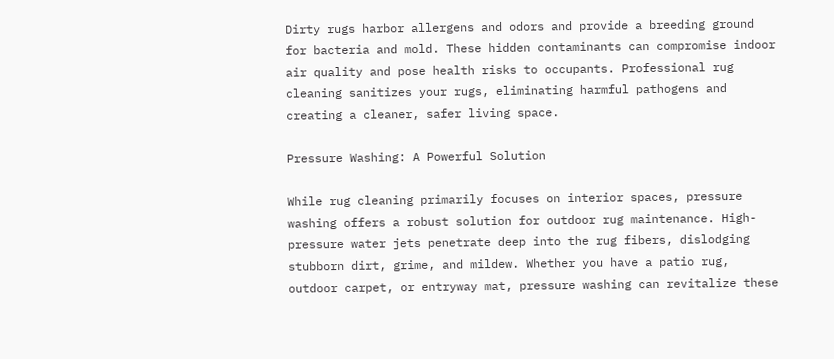Dirty rugs harbor allergens and odors and provide a breeding ground for bacteria and mold. These hidden contaminants can compromise indoor air quality and pose health risks to occupants. Professional rug cleaning sanitizes your rugs, eliminating harmful pathogens and creating a cleaner, safer living space.

Pressure Washing: A Powerful Solution

While rug cleaning primarily focuses on interior spaces, pressure washing offers a robust solution for outdoor rug maintenance. High-pressure water jets penetrate deep into the rug fibers, dislodging stubborn dirt, grime, and mildew. Whether you have a patio rug, outdoor carpet, or entryway mat, pressure washing can revitalize these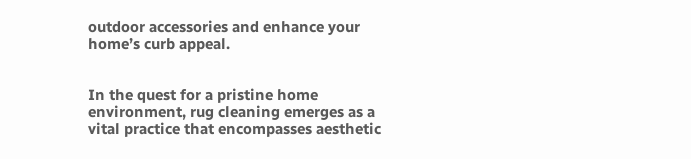outdoor accessories and enhance your home’s curb appeal.


In the quest for a pristine home environment, rug cleaning emerges as a vital practice that encompasses aesthetic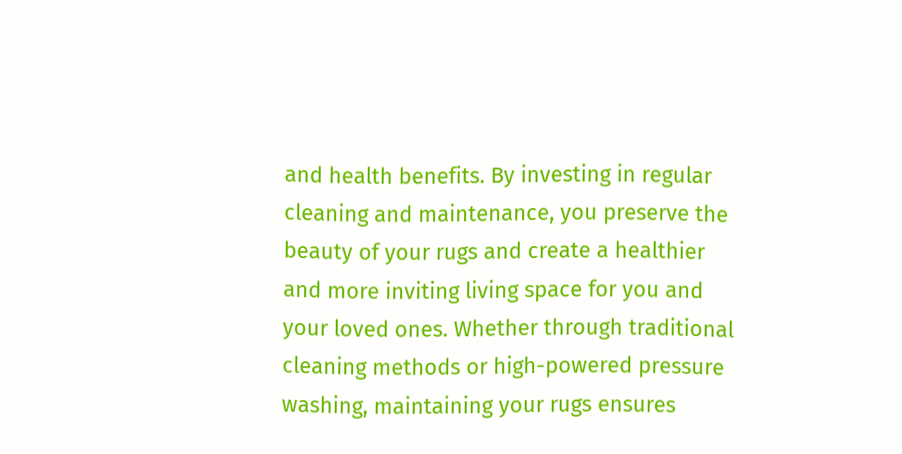and health benefits. By investing in regular cleaning and maintenance, you preserve the beauty of your rugs and create a healthier and more inviting living space for you and your loved ones. Whether through traditional cleaning methods or high-powered pressure washing, maintaining your rugs ensures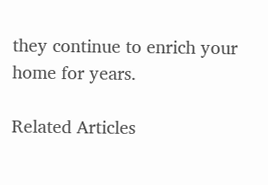they continue to enrich your home for years.

Related Articles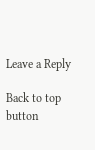Leave a Reply

Back to top button